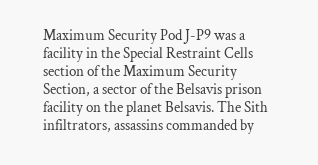Maximum Security Pod J-P9 was a facility in the Special Restraint Cells section of the Maximum Security Section, a sector of the Belsavis prison facility on the planet Belsavis. The Sith infiltrators, assassins commanded by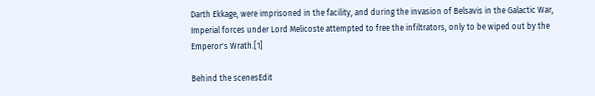Darth Ekkage, were imprisoned in the facility, and during the invasion of Belsavis in the Galactic War, Imperial forces under Lord Melicoste attempted to free the infiltrators, only to be wiped out by the Emperor's Wrath.[1]

Behind the scenesEdit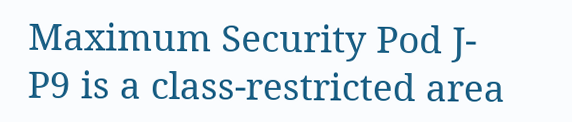Maximum Security Pod J-P9 is a class-restricted area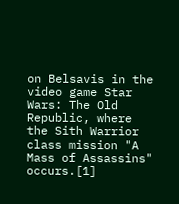on Belsavis in the video game Star Wars: The Old Republic, where the Sith Warrior class mission "A Mass of Assassins" occurs.[1]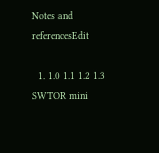Notes and referencesEdit

  1. 1.0 1.1 1.2 1.3 SWTOR mini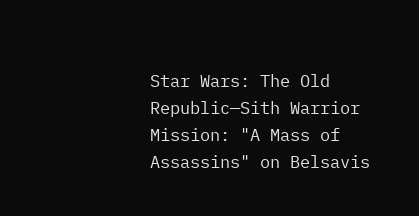Star Wars: The Old Republic—Sith Warrior Mission: "A Mass of Assassins" on Belsavis